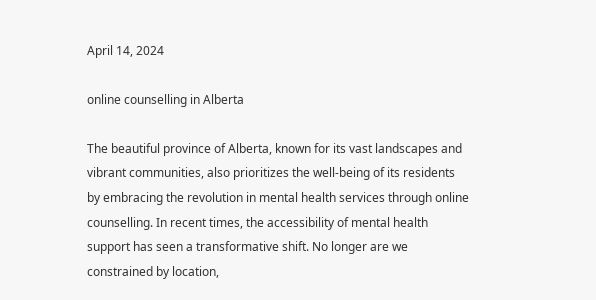April 14, 2024

online counselling in Alberta

The beautiful province of Alberta, known for its vast landscapes and vibrant communities, also prioritizes the well-being of its residents by embracing the revolution in mental health services through online counselling. In recent times, the accessibility of mental health support has seen a transformative shift. No longer are we constrained by location,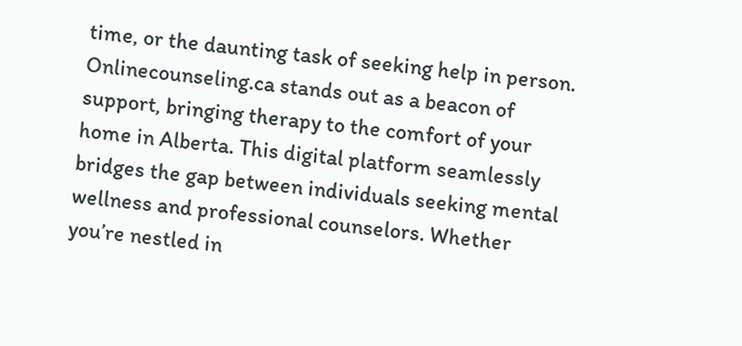time, or the daunting task of seeking help in person. Onlinecounseling.ca stands out as a beacon of support, bringing therapy to the comfort of your home in Alberta. This digital platform seamlessly bridges the gap between individuals seeking mental wellness and professional counselors. Whether you’re nestled in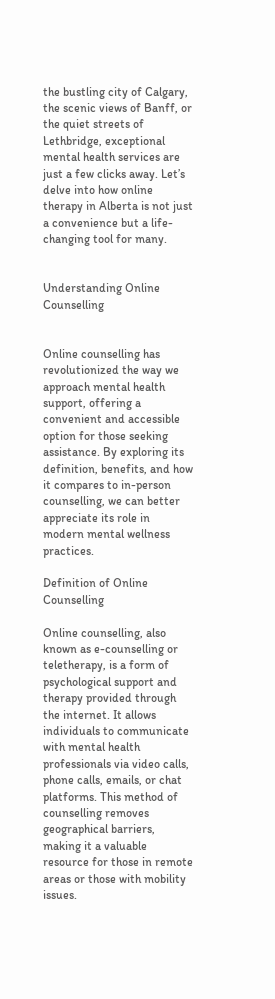the bustling city of Calgary, the scenic views of Banff, or the quiet streets of Lethbridge, exceptional mental health services are just a few clicks away. Let’s delve into how online therapy in Alberta is not just a convenience but a life-changing tool for many.


Understanding Online Counselling


Online counselling has revolutionized the way we approach mental health support, offering a convenient and accessible option for those seeking assistance. By exploring its definition, benefits, and how it compares to in-person counselling, we can better appreciate its role in modern mental wellness practices.

Definition of Online Counselling

Online counselling, also known as e-counselling or teletherapy, is a form of psychological support and therapy provided through the internet. It allows individuals to communicate with mental health professionals via video calls, phone calls, emails, or chat platforms. This method of counselling removes geographical barriers, making it a valuable resource for those in remote areas or those with mobility issues.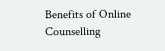Benefits of Online Counselling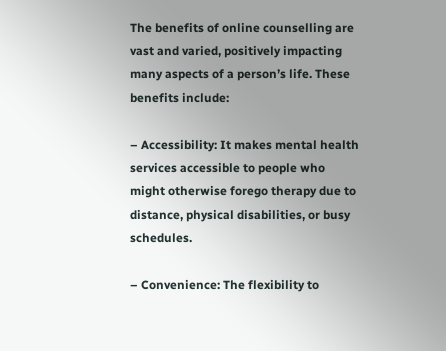The benefits of online counselling are vast and varied, positively impacting many aspects of a person’s life. These benefits include:

– Accessibility: It makes mental health services accessible to people who might otherwise forego therapy due to distance, physical disabilities, or busy schedules.

– Convenience: The flexibility to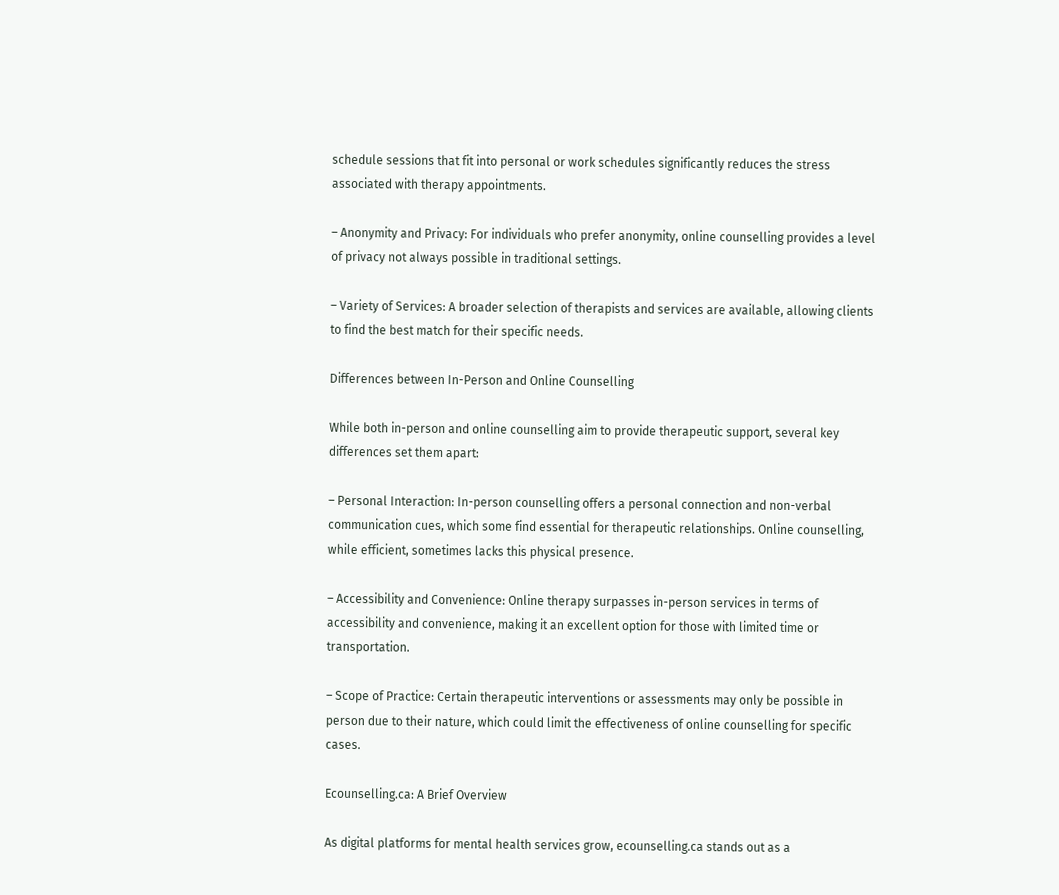schedule sessions that fit into personal or work schedules significantly reduces the stress associated with therapy appointments.

– Anonymity and Privacy: For individuals who prefer anonymity, online counselling provides a level of privacy not always possible in traditional settings.

– Variety of Services: A broader selection of therapists and services are available, allowing clients to find the best match for their specific needs.

Differences between In-Person and Online Counselling

While both in-person and online counselling aim to provide therapeutic support, several key differences set them apart:

– Personal Interaction: In-person counselling offers a personal connection and non-verbal communication cues, which some find essential for therapeutic relationships. Online counselling, while efficient, sometimes lacks this physical presence.

– Accessibility and Convenience: Online therapy surpasses in-person services in terms of accessibility and convenience, making it an excellent option for those with limited time or transportation.

– Scope of Practice: Certain therapeutic interventions or assessments may only be possible in person due to their nature, which could limit the effectiveness of online counselling for specific cases.

Ecounselling.ca: A Brief Overview

As digital platforms for mental health services grow, ecounselling.ca stands out as a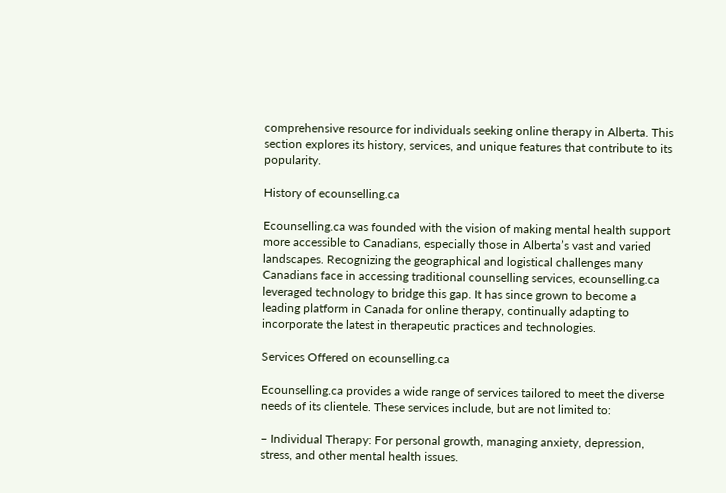comprehensive resource for individuals seeking online therapy in Alberta. This section explores its history, services, and unique features that contribute to its popularity.

History of ecounselling.ca

Ecounselling.ca was founded with the vision of making mental health support more accessible to Canadians, especially those in Alberta’s vast and varied landscapes. Recognizing the geographical and logistical challenges many Canadians face in accessing traditional counselling services, ecounselling.ca leveraged technology to bridge this gap. It has since grown to become a leading platform in Canada for online therapy, continually adapting to incorporate the latest in therapeutic practices and technologies.

Services Offered on ecounselling.ca

Ecounselling.ca provides a wide range of services tailored to meet the diverse needs of its clientele. These services include, but are not limited to:

– Individual Therapy: For personal growth, managing anxiety, depression, stress, and other mental health issues.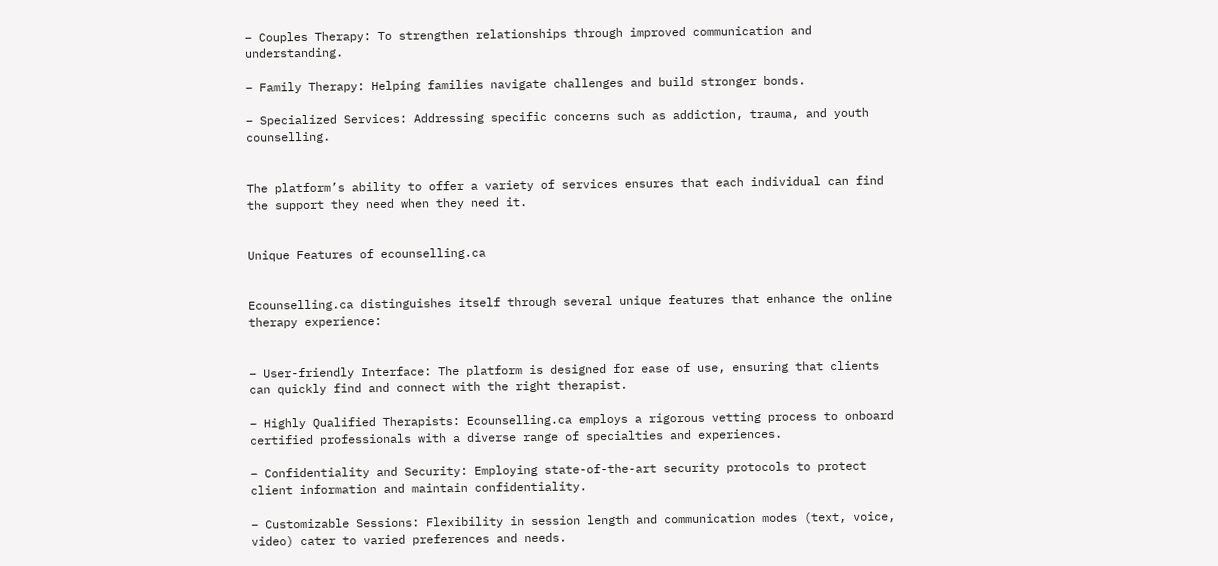– Couples Therapy: To strengthen relationships through improved communication and understanding.

– Family Therapy: Helping families navigate challenges and build stronger bonds.

– Specialized Services: Addressing specific concerns such as addiction, trauma, and youth counselling.


The platform’s ability to offer a variety of services ensures that each individual can find the support they need when they need it.


Unique Features of ecounselling.ca


Ecounselling.ca distinguishes itself through several unique features that enhance the online therapy experience:


– User-friendly Interface: The platform is designed for ease of use, ensuring that clients can quickly find and connect with the right therapist.

– Highly Qualified Therapists: Ecounselling.ca employs a rigorous vetting process to onboard certified professionals with a diverse range of specialties and experiences.

– Confidentiality and Security: Employing state-of-the-art security protocols to protect client information and maintain confidentiality.

– Customizable Sessions: Flexibility in session length and communication modes (text, voice, video) cater to varied preferences and needs.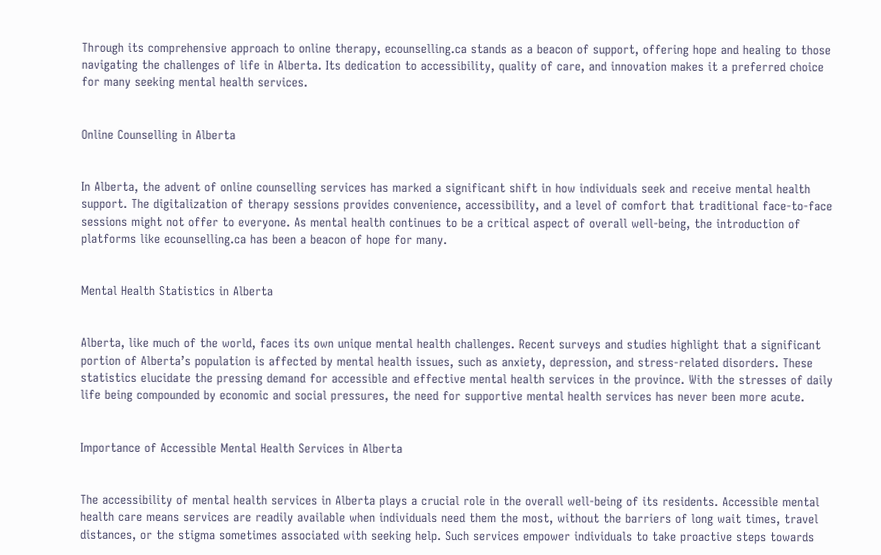Through its comprehensive approach to online therapy, ecounselling.ca stands as a beacon of support, offering hope and healing to those navigating the challenges of life in Alberta. Its dedication to accessibility, quality of care, and innovation makes it a preferred choice for many seeking mental health services.


Online Counselling in Alberta


In Alberta, the advent of online counselling services has marked a significant shift in how individuals seek and receive mental health support. The digitalization of therapy sessions provides convenience, accessibility, and a level of comfort that traditional face-to-face sessions might not offer to everyone. As mental health continues to be a critical aspect of overall well-being, the introduction of platforms like ecounselling.ca has been a beacon of hope for many.


Mental Health Statistics in Alberta


Alberta, like much of the world, faces its own unique mental health challenges. Recent surveys and studies highlight that a significant portion of Alberta’s population is affected by mental health issues, such as anxiety, depression, and stress-related disorders. These statistics elucidate the pressing demand for accessible and effective mental health services in the province. With the stresses of daily life being compounded by economic and social pressures, the need for supportive mental health services has never been more acute.


Importance of Accessible Mental Health Services in Alberta


The accessibility of mental health services in Alberta plays a crucial role in the overall well-being of its residents. Accessible mental health care means services are readily available when individuals need them the most, without the barriers of long wait times, travel distances, or the stigma sometimes associated with seeking help. Such services empower individuals to take proactive steps towards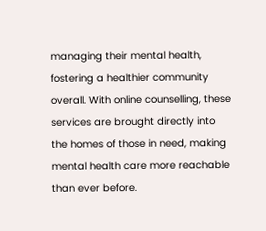managing their mental health, fostering a healthier community overall. With online counselling, these services are brought directly into the homes of those in need, making mental health care more reachable than ever before.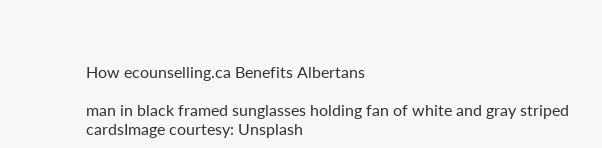How ecounselling.ca Benefits Albertans

man in black framed sunglasses holding fan of white and gray striped cardsImage courtesy: Unsplash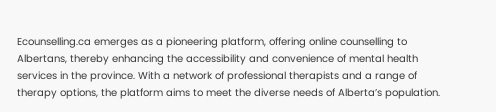Ecounselling.ca emerges as a pioneering platform, offering online counselling to Albertans, thereby enhancing the accessibility and convenience of mental health services in the province. With a network of professional therapists and a range of therapy options, the platform aims to meet the diverse needs of Alberta’s population.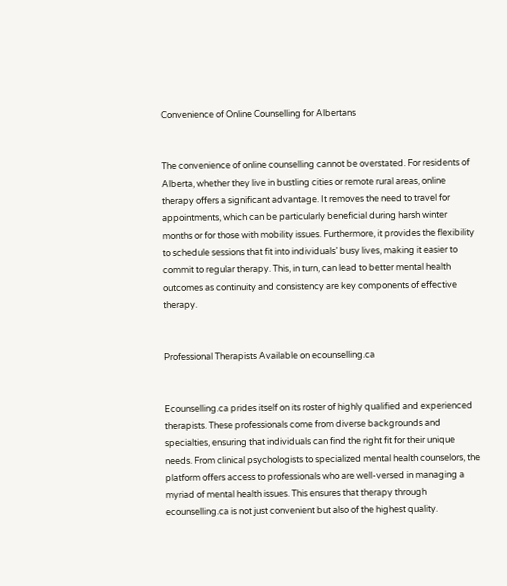Convenience of Online Counselling for Albertans


The convenience of online counselling cannot be overstated. For residents of Alberta, whether they live in bustling cities or remote rural areas, online therapy offers a significant advantage. It removes the need to travel for appointments, which can be particularly beneficial during harsh winter months or for those with mobility issues. Furthermore, it provides the flexibility to schedule sessions that fit into individuals’ busy lives, making it easier to commit to regular therapy. This, in turn, can lead to better mental health outcomes as continuity and consistency are key components of effective therapy.


Professional Therapists Available on ecounselling.ca


Ecounselling.ca prides itself on its roster of highly qualified and experienced therapists. These professionals come from diverse backgrounds and specialties, ensuring that individuals can find the right fit for their unique needs. From clinical psychologists to specialized mental health counselors, the platform offers access to professionals who are well-versed in managing a myriad of mental health issues. This ensures that therapy through ecounselling.ca is not just convenient but also of the highest quality.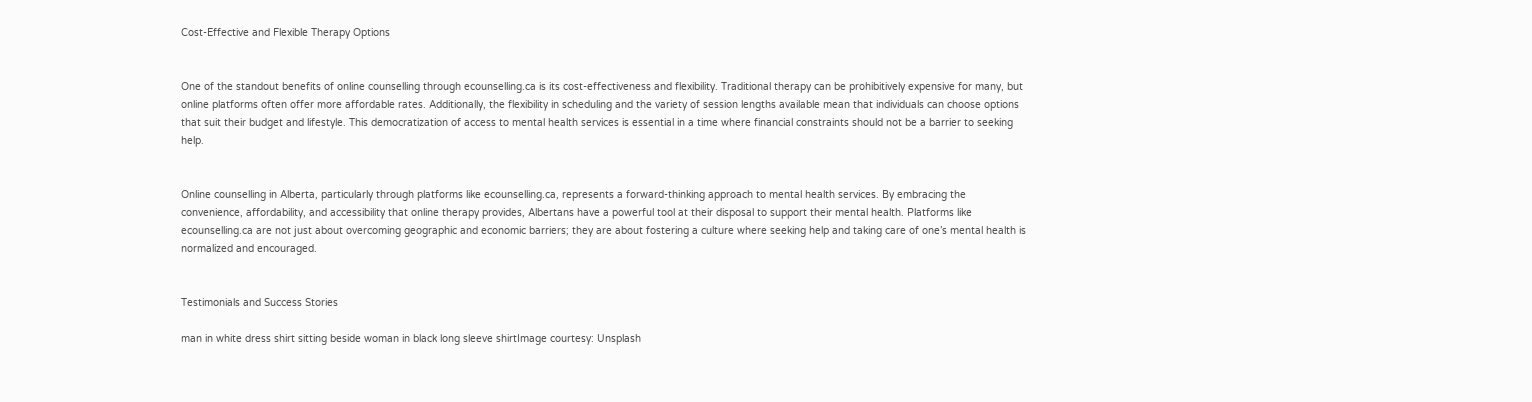Cost-Effective and Flexible Therapy Options


One of the standout benefits of online counselling through ecounselling.ca is its cost-effectiveness and flexibility. Traditional therapy can be prohibitively expensive for many, but online platforms often offer more affordable rates. Additionally, the flexibility in scheduling and the variety of session lengths available mean that individuals can choose options that suit their budget and lifestyle. This democratization of access to mental health services is essential in a time where financial constraints should not be a barrier to seeking help.


Online counselling in Alberta, particularly through platforms like ecounselling.ca, represents a forward-thinking approach to mental health services. By embracing the convenience, affordability, and accessibility that online therapy provides, Albertans have a powerful tool at their disposal to support their mental health. Platforms like ecounselling.ca are not just about overcoming geographic and economic barriers; they are about fostering a culture where seeking help and taking care of one’s mental health is normalized and encouraged.


Testimonials and Success Stories

man in white dress shirt sitting beside woman in black long sleeve shirtImage courtesy: Unsplash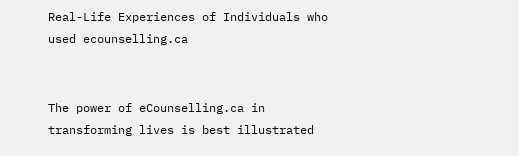Real-Life Experiences of Individuals who used ecounselling.ca


The power of eCounselling.ca in transforming lives is best illustrated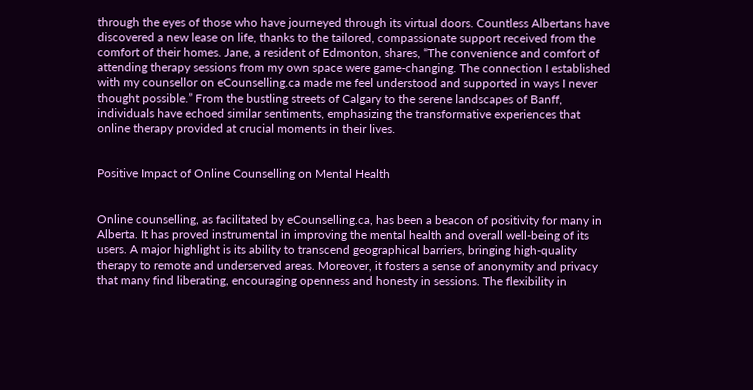through the eyes of those who have journeyed through its virtual doors. Countless Albertans have discovered a new lease on life, thanks to the tailored, compassionate support received from the comfort of their homes. Jane, a resident of Edmonton, shares, “The convenience and comfort of attending therapy sessions from my own space were game-changing. The connection I established with my counsellor on eCounselling.ca made me feel understood and supported in ways I never thought possible.” From the bustling streets of Calgary to the serene landscapes of Banff, individuals have echoed similar sentiments, emphasizing the transformative experiences that online therapy provided at crucial moments in their lives.


Positive Impact of Online Counselling on Mental Health


Online counselling, as facilitated by eCounselling.ca, has been a beacon of positivity for many in Alberta. It has proved instrumental in improving the mental health and overall well-being of its users. A major highlight is its ability to transcend geographical barriers, bringing high-quality therapy to remote and underserved areas. Moreover, it fosters a sense of anonymity and privacy that many find liberating, encouraging openness and honesty in sessions. The flexibility in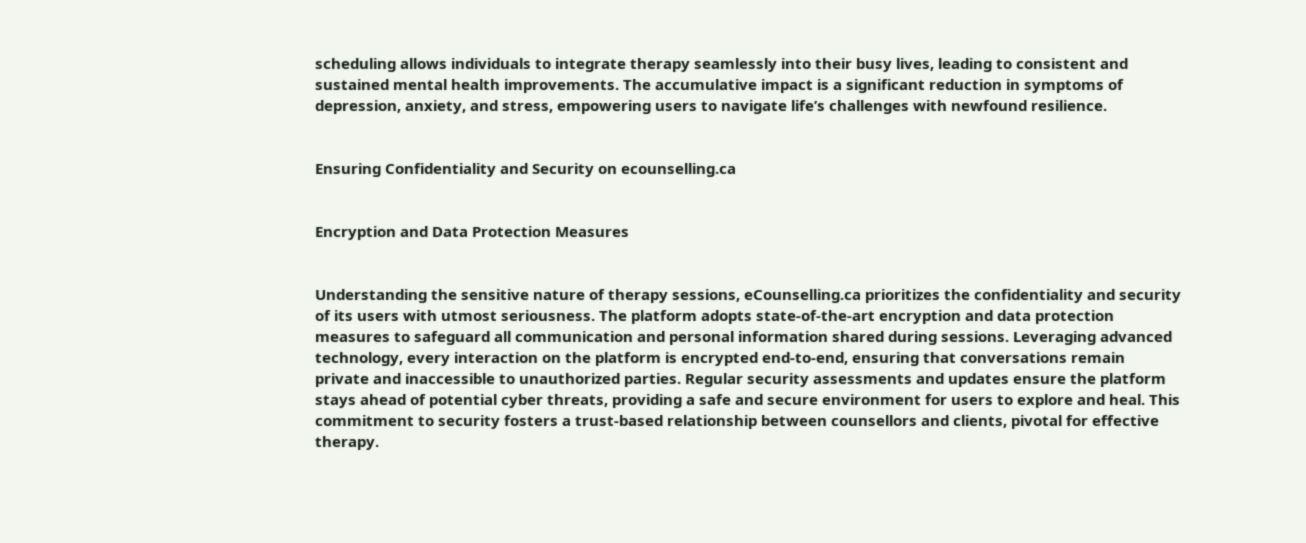scheduling allows individuals to integrate therapy seamlessly into their busy lives, leading to consistent and sustained mental health improvements. The accumulative impact is a significant reduction in symptoms of depression, anxiety, and stress, empowering users to navigate life’s challenges with newfound resilience.


Ensuring Confidentiality and Security on ecounselling.ca


Encryption and Data Protection Measures


Understanding the sensitive nature of therapy sessions, eCounselling.ca prioritizes the confidentiality and security of its users with utmost seriousness. The platform adopts state-of-the-art encryption and data protection measures to safeguard all communication and personal information shared during sessions. Leveraging advanced technology, every interaction on the platform is encrypted end-to-end, ensuring that conversations remain private and inaccessible to unauthorized parties. Regular security assessments and updates ensure the platform stays ahead of potential cyber threats, providing a safe and secure environment for users to explore and heal. This commitment to security fosters a trust-based relationship between counsellors and clients, pivotal for effective therapy.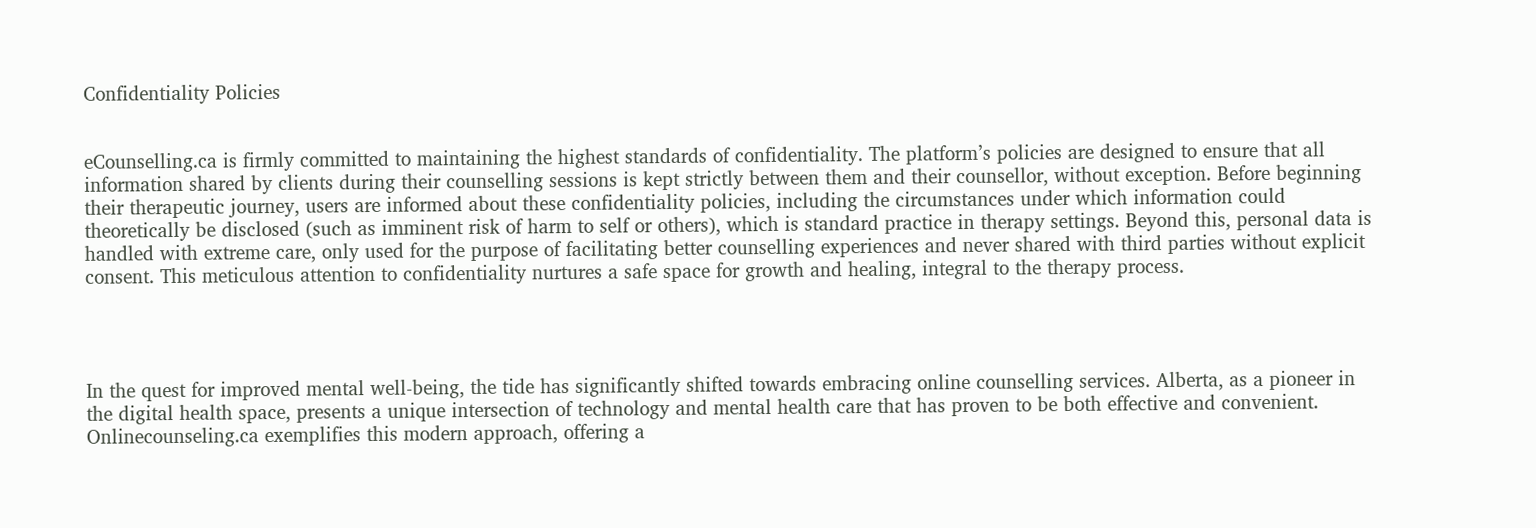Confidentiality Policies


eCounselling.ca is firmly committed to maintaining the highest standards of confidentiality. The platform’s policies are designed to ensure that all information shared by clients during their counselling sessions is kept strictly between them and their counsellor, without exception. Before beginning their therapeutic journey, users are informed about these confidentiality policies, including the circumstances under which information could theoretically be disclosed (such as imminent risk of harm to self or others), which is standard practice in therapy settings. Beyond this, personal data is handled with extreme care, only used for the purpose of facilitating better counselling experiences and never shared with third parties without explicit consent. This meticulous attention to confidentiality nurtures a safe space for growth and healing, integral to the therapy process.




In the quest for improved mental well-being, the tide has significantly shifted towards embracing online counselling services. Alberta, as a pioneer in the digital health space, presents a unique intersection of technology and mental health care that has proven to be both effective and convenient. Onlinecounseling.ca exemplifies this modern approach, offering a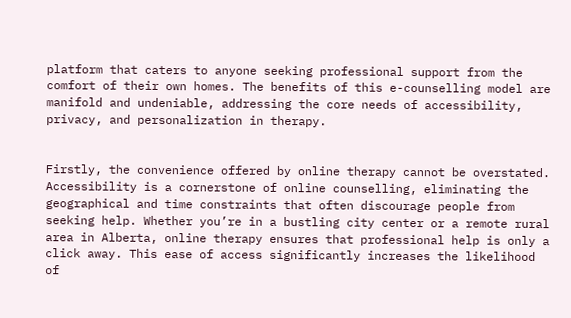platform that caters to anyone seeking professional support from the comfort of their own homes. The benefits of this e-counselling model are manifold and undeniable, addressing the core needs of accessibility, privacy, and personalization in therapy.


Firstly, the convenience offered by online therapy cannot be overstated. Accessibility is a cornerstone of online counselling, eliminating the geographical and time constraints that often discourage people from seeking help. Whether you’re in a bustling city center or a remote rural area in Alberta, online therapy ensures that professional help is only a click away. This ease of access significantly increases the likelihood of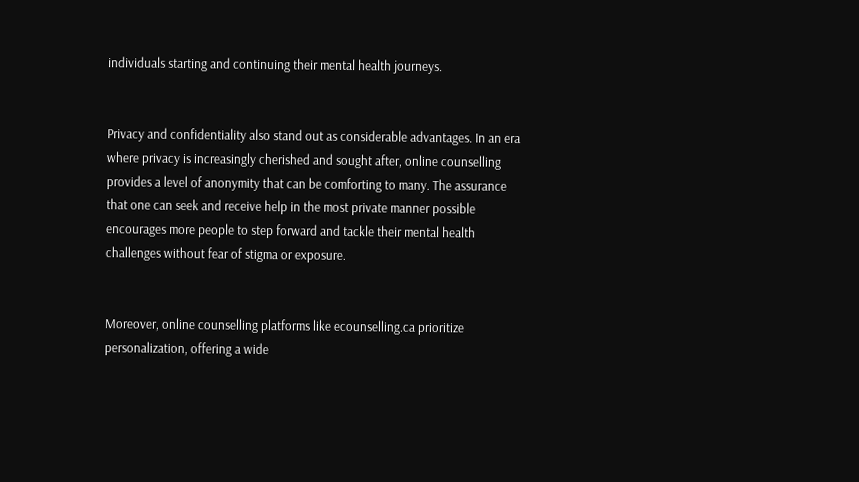individuals starting and continuing their mental health journeys.


Privacy and confidentiality also stand out as considerable advantages. In an era where privacy is increasingly cherished and sought after, online counselling provides a level of anonymity that can be comforting to many. The assurance that one can seek and receive help in the most private manner possible encourages more people to step forward and tackle their mental health challenges without fear of stigma or exposure.


Moreover, online counselling platforms like ecounselling.ca prioritize personalization, offering a wide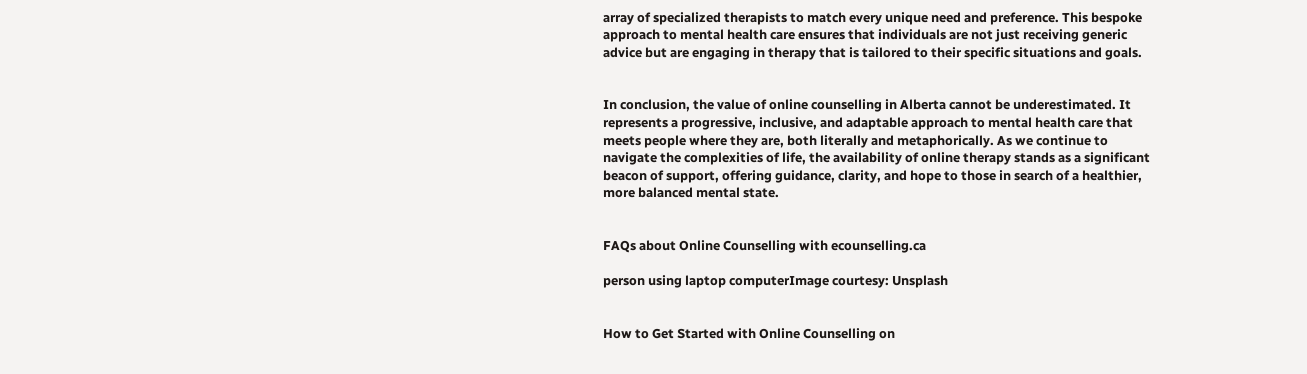array of specialized therapists to match every unique need and preference. This bespoke approach to mental health care ensures that individuals are not just receiving generic advice but are engaging in therapy that is tailored to their specific situations and goals.


In conclusion, the value of online counselling in Alberta cannot be underestimated. It represents a progressive, inclusive, and adaptable approach to mental health care that meets people where they are, both literally and metaphorically. As we continue to navigate the complexities of life, the availability of online therapy stands as a significant beacon of support, offering guidance, clarity, and hope to those in search of a healthier, more balanced mental state.


FAQs about Online Counselling with ecounselling.ca

person using laptop computerImage courtesy: Unsplash


How to Get Started with Online Counselling on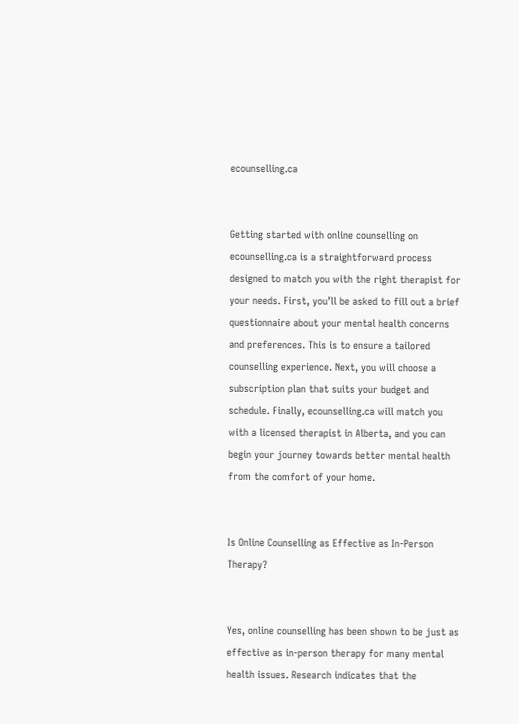ecounselling.ca


Getting started with online counselling on ecounselling.ca is a straightforward process designed to match you with the right therapist for your needs. First, you’ll be asked to fill out a brief questionnaire about your mental health concerns and preferences. This is to ensure a tailored counselling experience. Next, you will choose a subscription plan that suits your budget and schedule. Finally, ecounselling.ca will match you with a licensed therapist in Alberta, and you can begin your journey towards better mental health from the comfort of your home.


Is Online Counselling as Effective as In-Person Therapy?


Yes, online counselling has been shown to be just as effective as in-person therapy for many mental health issues. Research indicates that the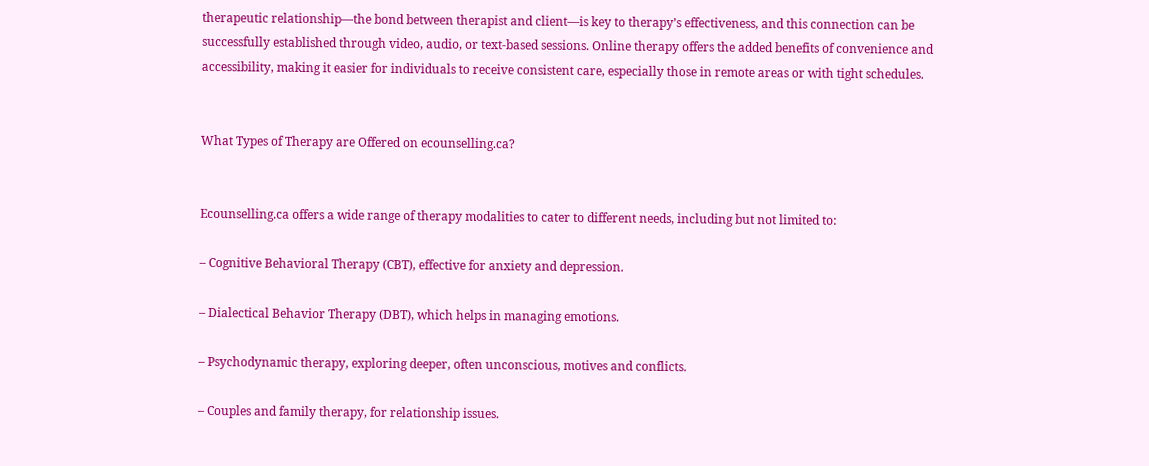therapeutic relationship—the bond between therapist and client—is key to therapy’s effectiveness, and this connection can be successfully established through video, audio, or text-based sessions. Online therapy offers the added benefits of convenience and accessibility, making it easier for individuals to receive consistent care, especially those in remote areas or with tight schedules.


What Types of Therapy are Offered on ecounselling.ca?


Ecounselling.ca offers a wide range of therapy modalities to cater to different needs, including but not limited to:

– Cognitive Behavioral Therapy (CBT), effective for anxiety and depression.

– Dialectical Behavior Therapy (DBT), which helps in managing emotions.

– Psychodynamic therapy, exploring deeper, often unconscious, motives and conflicts.

– Couples and family therapy, for relationship issues.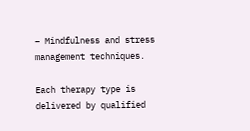– Mindfulness and stress management techniques.

Each therapy type is delivered by qualified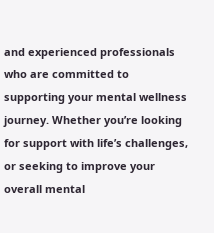and experienced professionals who are committed to supporting your mental wellness journey. Whether you’re looking for support with life’s challenges, or seeking to improve your overall mental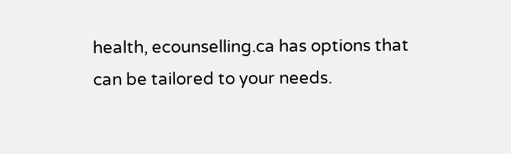health, ecounselling.ca has options that can be tailored to your needs.